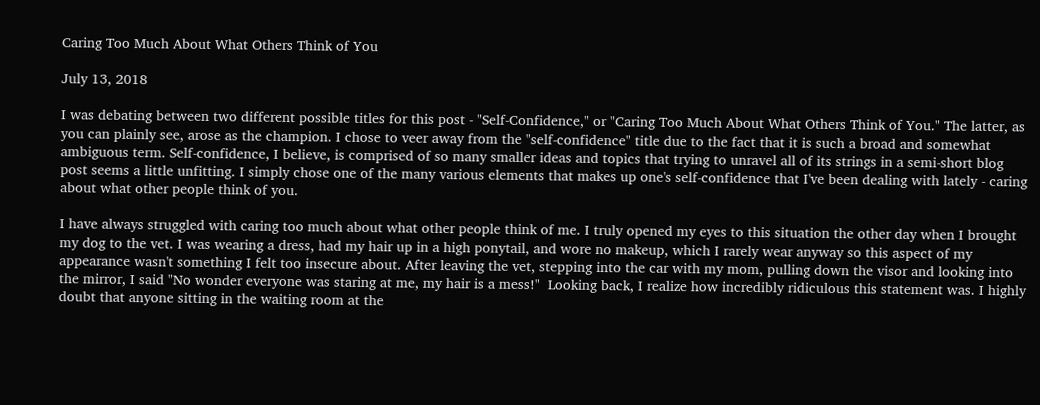Caring Too Much About What Others Think of You

July 13, 2018

I was debating between two different possible titles for this post - "Self-Confidence," or "Caring Too Much About What Others Think of You." The latter, as you can plainly see, arose as the champion. I chose to veer away from the "self-confidence" title due to the fact that it is such a broad and somewhat ambiguous term. Self-confidence, I believe, is comprised of so many smaller ideas and topics that trying to unravel all of its strings in a semi-short blog post seems a little unfitting. I simply chose one of the many various elements that makes up one's self-confidence that I've been dealing with lately - caring about what other people think of you.

I have always struggled with caring too much about what other people think of me. I truly opened my eyes to this situation the other day when I brought my dog to the vet. I was wearing a dress, had my hair up in a high ponytail, and wore no makeup, which I rarely wear anyway so this aspect of my appearance wasn't something I felt too insecure about. After leaving the vet, stepping into the car with my mom, pulling down the visor and looking into the mirror, I said "No wonder everyone was staring at me, my hair is a mess!"  Looking back, I realize how incredibly ridiculous this statement was. I highly doubt that anyone sitting in the waiting room at the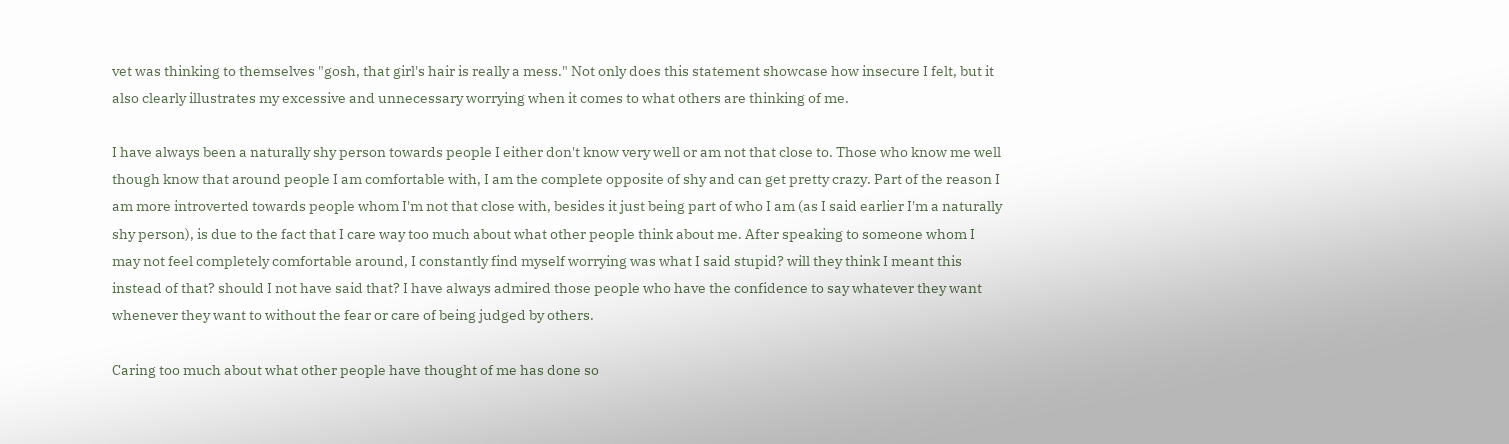vet was thinking to themselves "gosh, that girl's hair is really a mess." Not only does this statement showcase how insecure I felt, but it also clearly illustrates my excessive and unnecessary worrying when it comes to what others are thinking of me.

I have always been a naturally shy person towards people I either don't know very well or am not that close to. Those who know me well though know that around people I am comfortable with, I am the complete opposite of shy and can get pretty crazy. Part of the reason I am more introverted towards people whom I'm not that close with, besides it just being part of who I am (as I said earlier I'm a naturally shy person), is due to the fact that I care way too much about what other people think about me. After speaking to someone whom I may not feel completely comfortable around, I constantly find myself worrying was what I said stupid? will they think I meant this instead of that? should I not have said that? I have always admired those people who have the confidence to say whatever they want whenever they want to without the fear or care of being judged by others.

Caring too much about what other people have thought of me has done so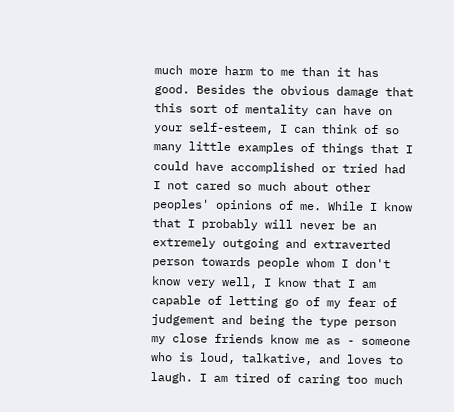much more harm to me than it has good. Besides the obvious damage that this sort of mentality can have on your self-esteem, I can think of so many little examples of things that I could have accomplished or tried had I not cared so much about other peoples' opinions of me. While I know that I probably will never be an extremely outgoing and extraverted person towards people whom I don't know very well, I know that I am capable of letting go of my fear of judgement and being the type person my close friends know me as - someone who is loud, talkative, and loves to laugh. I am tired of caring too much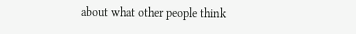about what other people think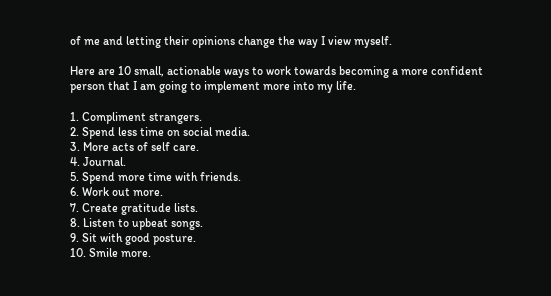of me and letting their opinions change the way I view myself.

Here are 10 small, actionable ways to work towards becoming a more confident person that I am going to implement more into my life.

1. Compliment strangers.
2. Spend less time on social media.
3. More acts of self care.
4. Journal.
5. Spend more time with friends.
6. Work out more.
7. Create gratitude lists.
8. Listen to upbeat songs.
9. Sit with good posture.
10. Smile more.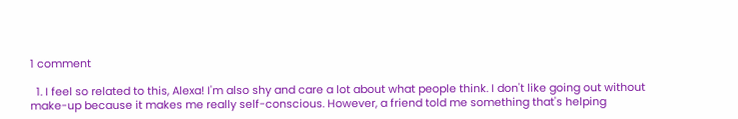1 comment

  1. I feel so related to this, Alexa! I'm also shy and care a lot about what people think. I don't like going out without make-up because it makes me really self-conscious. However, a friend told me something that's helping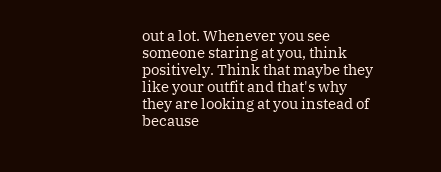out a lot. Whenever you see someone staring at you, think positively. Think that maybe they like your outfit and that's why they are looking at you instead of because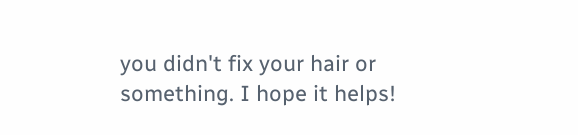you didn't fix your hair or something. I hope it helps!